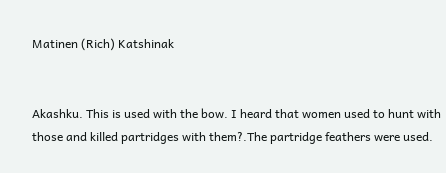Matinen (Rich) Katshinak


Akashku. This is used with the bow. I heard that women used to hunt with those and killed partridges with them?.The partridge feathers were used.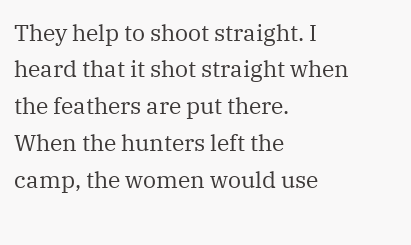They help to shoot straight. I heard that it shot straight when the feathers are put there. When the hunters left the camp, the women would use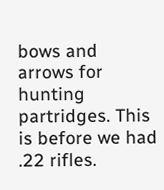bows and arrows for hunting partridges. This is before we had .22 rifles.